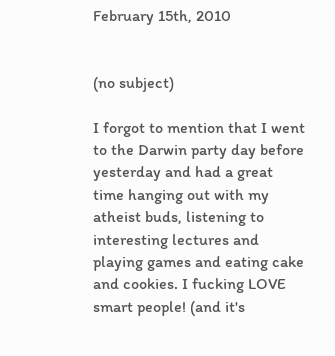February 15th, 2010


(no subject)

I forgot to mention that I went to the Darwin party day before yesterday and had a great time hanging out with my atheist buds, listening to interesting lectures and playing games and eating cake and cookies. I fucking LOVE smart people! (and it's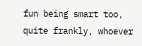fun being smart too, quite frankly, whoever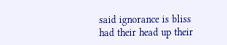said ignorance is bliss had their head up their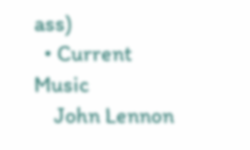ass)
  • Current Music
    John Lennon